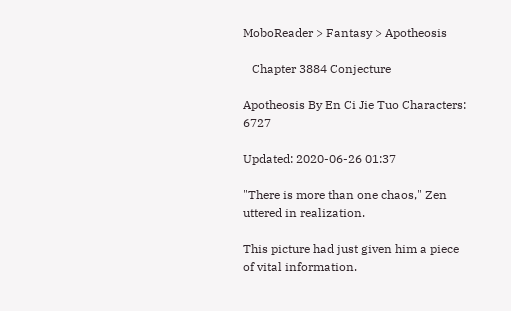MoboReader > Fantasy > Apotheosis

   Chapter 3884 Conjecture

Apotheosis By En Ci Jie Tuo Characters: 6727

Updated: 2020-06-26 01:37

"There is more than one chaos," Zen uttered in realization.

This picture had just given him a piece of vital information.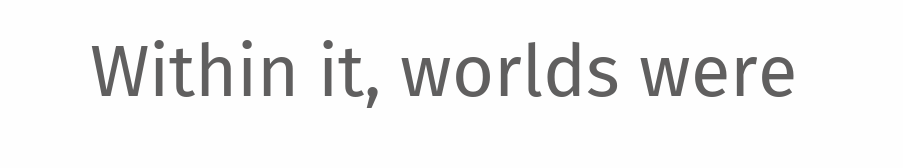Within it, worlds were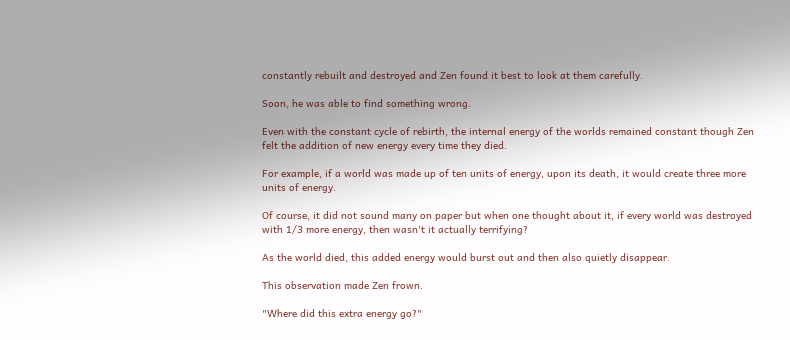constantly rebuilt and destroyed and Zen found it best to look at them carefully.

Soon, he was able to find something wrong.

Even with the constant cycle of rebirth, the internal energy of the worlds remained constant though Zen felt the addition of new energy every time they died.

For example, if a world was made up of ten units of energy, upon its death, it would create three more units of energy.

Of course, it did not sound many on paper but when one thought about it, if every world was destroyed with 1/3 more energy, then wasn't it actually terrifying?

As the world died, this added energy would burst out and then also quietly disappear.

This observation made Zen frown.

"Where did this extra energy go?"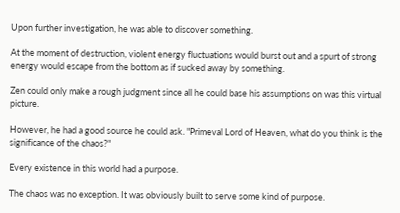Upon further investigation, he was able to discover something.

At the moment of destruction, violent energy fluctuations would burst out and a spurt of strong energy would escape from the bottom as if sucked away by something.

Zen could only make a rough judgment since all he could base his assumptions on was this virtual picture.

However, he had a good source he could ask. "Primeval Lord of Heaven, what do you think is the significance of the chaos?"

Every existence in this world had a purpose.

The chaos was no exception. It was obviously built to serve some kind of purpose.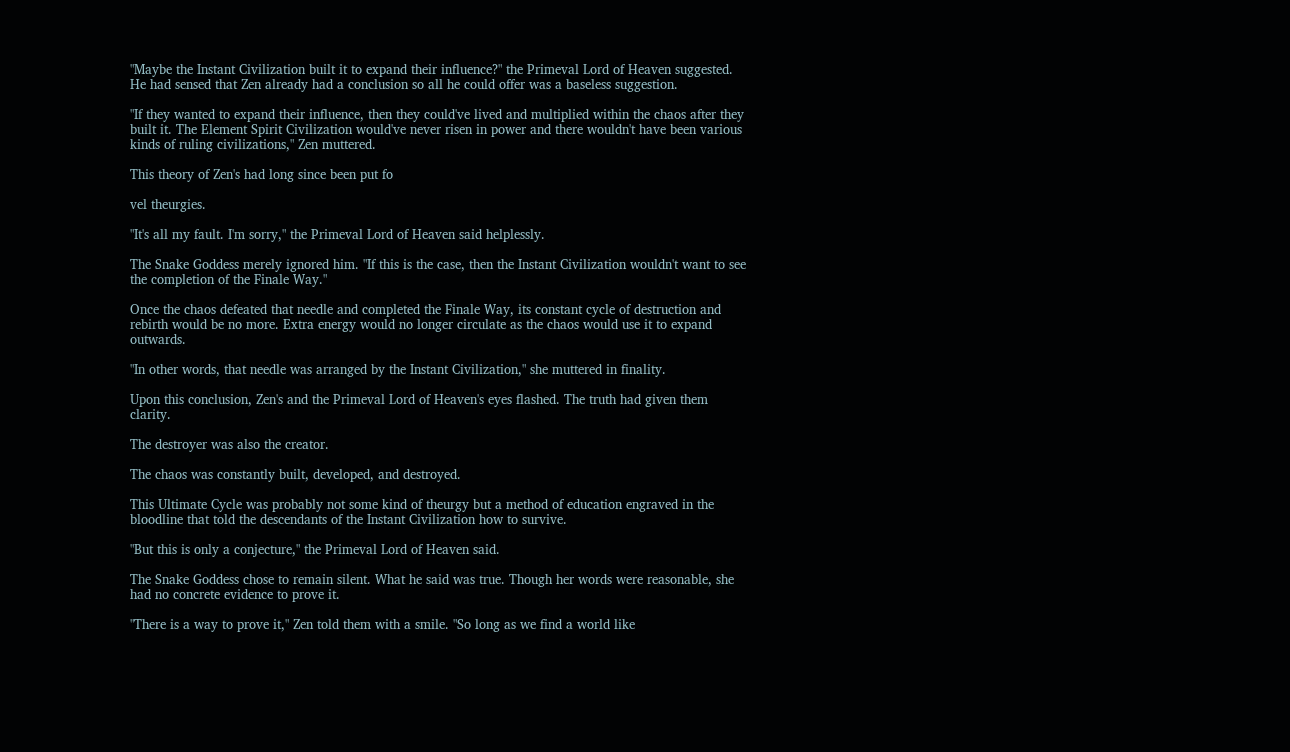"Maybe the Instant Civilization built it to expand their influence?" the Primeval Lord of Heaven suggested. He had sensed that Zen already had a conclusion so all he could offer was a baseless suggestion.

"If they wanted to expand their influence, then they could've lived and multiplied within the chaos after they built it. The Element Spirit Civilization would've never risen in power and there wouldn't have been various kinds of ruling civilizations," Zen muttered.

This theory of Zen's had long since been put fo

vel theurgies.

"It's all my fault. I'm sorry," the Primeval Lord of Heaven said helplessly.

The Snake Goddess merely ignored him. "If this is the case, then the Instant Civilization wouldn't want to see the completion of the Finale Way."

Once the chaos defeated that needle and completed the Finale Way, its constant cycle of destruction and rebirth would be no more. Extra energy would no longer circulate as the chaos would use it to expand outwards.

"In other words, that needle was arranged by the Instant Civilization," she muttered in finality.

Upon this conclusion, Zen's and the Primeval Lord of Heaven's eyes flashed. The truth had given them clarity.

The destroyer was also the creator.

The chaos was constantly built, developed, and destroyed.

This Ultimate Cycle was probably not some kind of theurgy but a method of education engraved in the bloodline that told the descendants of the Instant Civilization how to survive.

"But this is only a conjecture," the Primeval Lord of Heaven said.

The Snake Goddess chose to remain silent. What he said was true. Though her words were reasonable, she had no concrete evidence to prove it.

"There is a way to prove it," Zen told them with a smile. "So long as we find a world like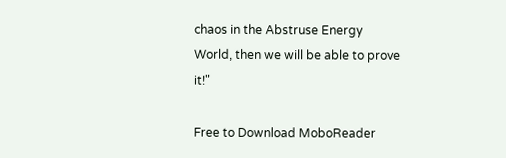chaos in the Abstruse Energy World, then we will be able to prove it!"

Free to Download MoboReader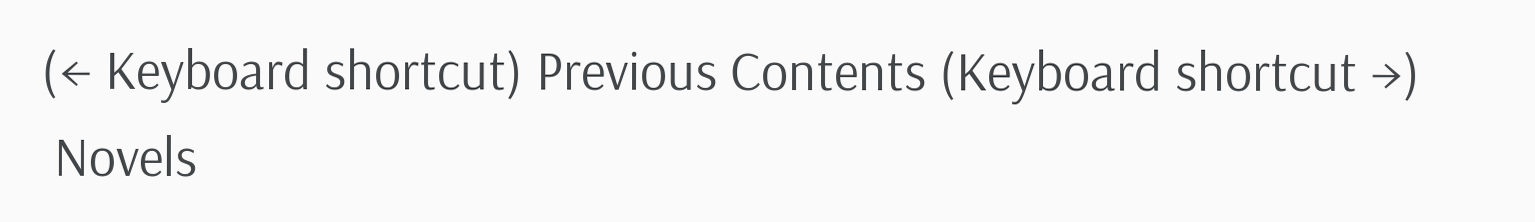(← Keyboard shortcut) Previous Contents (Keyboard shortcut →)
 Novels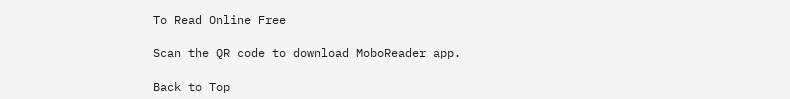To Read Online Free

Scan the QR code to download MoboReader app.

Back to Top